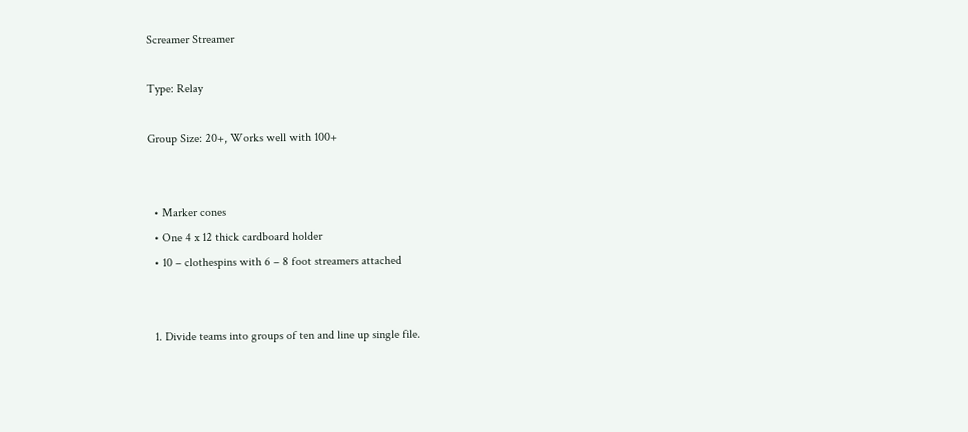Screamer Streamer

Type: Relay

Group Size: 20+, Works well with 100+


  • Marker cones
  • One 4 x 12 thick cardboard holder
  • 10 – clothespins with 6 – 8 foot streamers attached


  1. Divide teams into groups of ten and line up single file.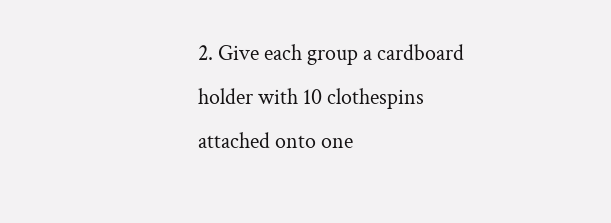2. Give each group a cardboard holder with 10 clothespins attached onto one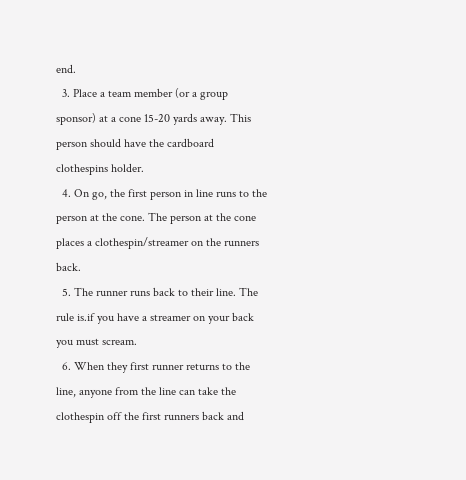end.
  3. Place a team member (or a group sponsor) at a cone 15-20 yards away. This person should have the cardboard clothespins holder.
  4. On go, the first person in line runs to the person at the cone. The person at the cone places a clothespin/streamer on the runners back.
  5. The runner runs back to their line. The rule is.if you have a streamer on your back you must scream.
  6. When they first runner returns to the line, anyone from the line can take the clothespin off the first runners back and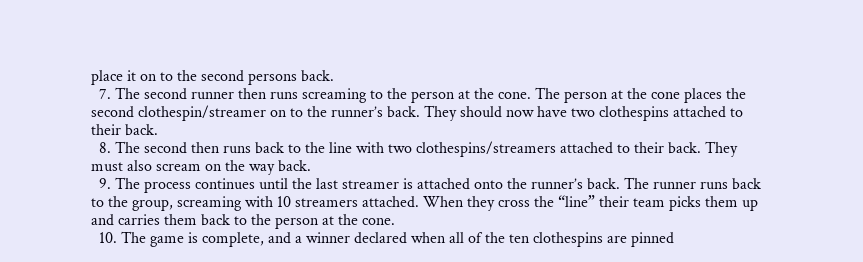place it on to the second persons back.
  7. The second runner then runs screaming to the person at the cone. The person at the cone places the second clothespin/streamer on to the runner’s back. They should now have two clothespins attached to their back.
  8. The second then runs back to the line with two clothespins/streamers attached to their back. They must also scream on the way back.
  9. The process continues until the last streamer is attached onto the runner’s back. The runner runs back to the group, screaming with 10 streamers attached. When they cross the “line” their team picks them up and carries them back to the person at the cone.
  10. The game is complete, and a winner declared when all of the ten clothespins are pinned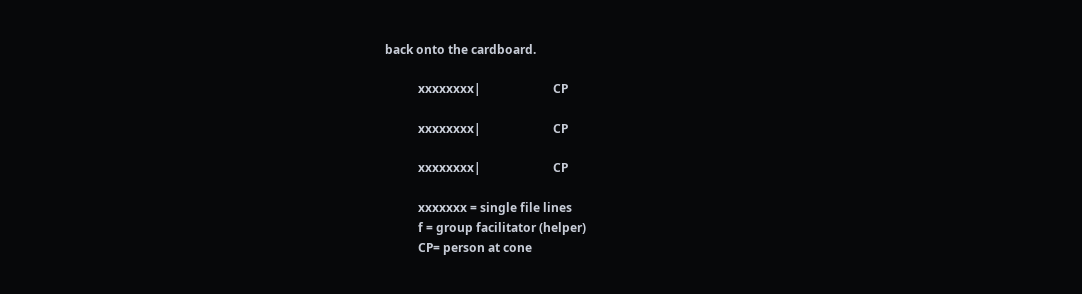back onto the cardboard.

           xxxxxxxx|                        CP

           xxxxxxxx|                        CP

           xxxxxxxx|                        CP

           xxxxxxx = single file lines
           f = group facilitator (helper)
           CP= person at cone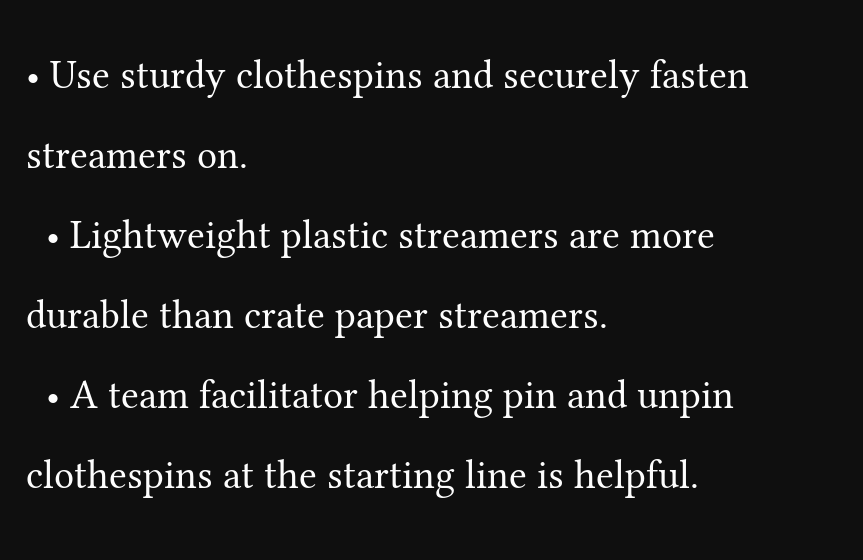• Use sturdy clothespins and securely fasten streamers on.
  • Lightweight plastic streamers are more durable than crate paper streamers.
  • A team facilitator helping pin and unpin clothespins at the starting line is helpful.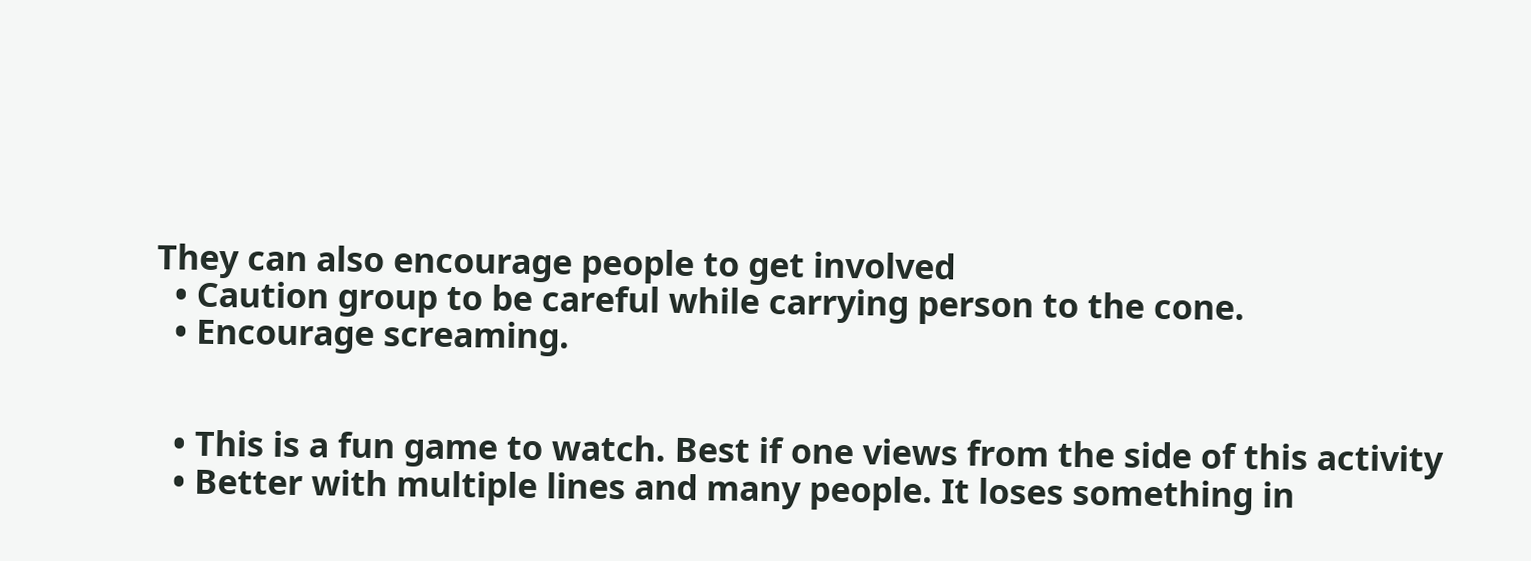They can also encourage people to get involved
  • Caution group to be careful while carrying person to the cone.
  • Encourage screaming.


  • This is a fun game to watch. Best if one views from the side of this activity
  • Better with multiple lines and many people. It loses something in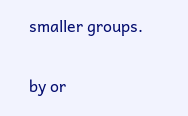smaller groups.

by or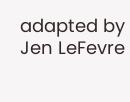adapted by Jen LeFevre